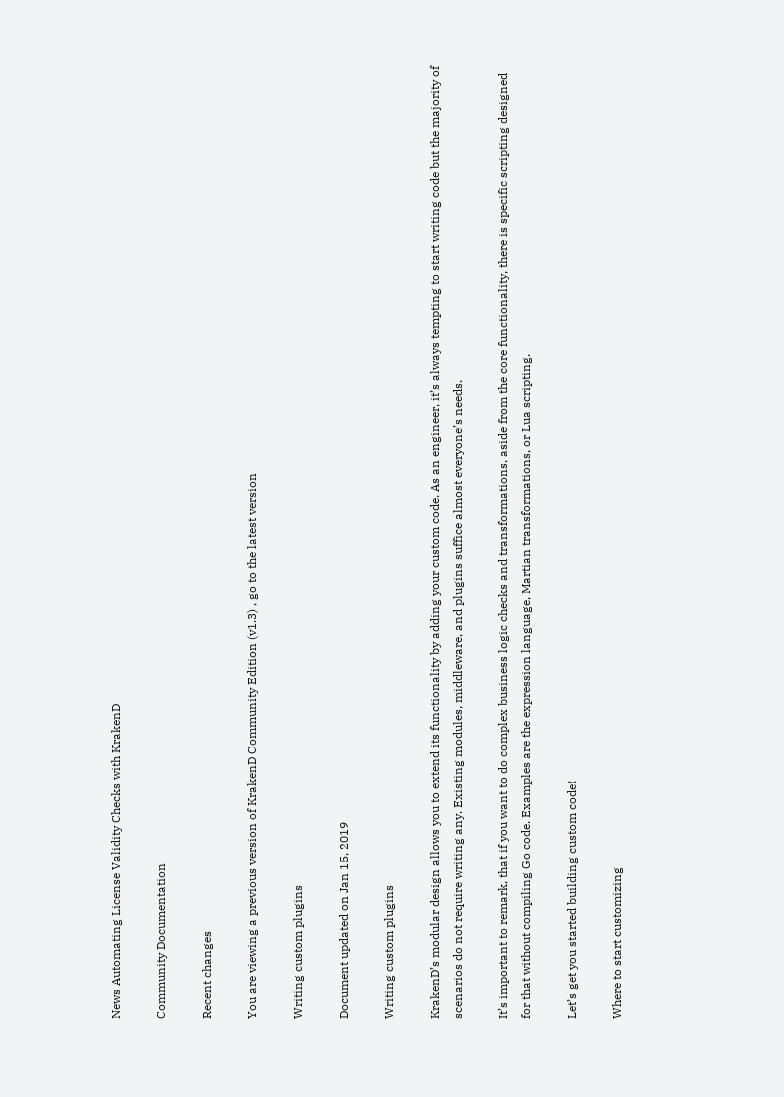News Automating License Validity Checks with KrakenD

Community Documentation

Recent changes

You are viewing a previous version of KrakenD Community Edition (v1.3) , go to the latest version

Writing custom plugins

Document updated on Jan 15, 2019

Writing custom plugins

KrakenD’s modular design allows you to extend its functionality by adding your custom code. As an engineer, it’s always tempting to start writing code but the majority of scenarios do not require writing any. Existing modules, middleware, and plugins suffice almost everyone’s needs.

It’s important to remark, that if you want to do complex business logic checks and transformations, aside from the core functionality, there is specific scripting designed for that without compiling Go code. Examples are the expression language, Martian transformations, or Lua scripting.

Let’s get you started building custom code!

Where to start customizing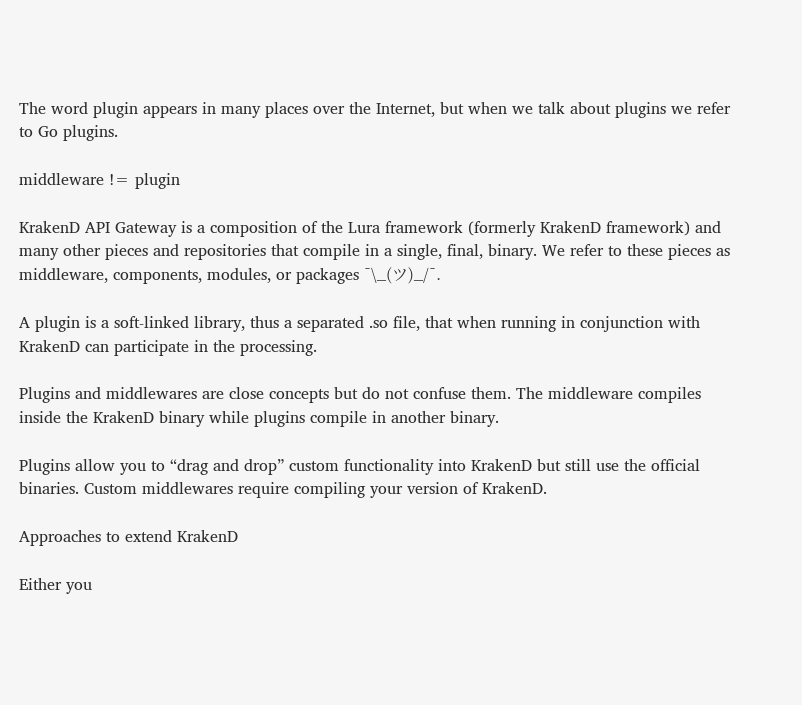The word plugin appears in many places over the Internet, but when we talk about plugins we refer to Go plugins.

middleware != plugin

KrakenD API Gateway is a composition of the Lura framework (formerly KrakenD framework) and many other pieces and repositories that compile in a single, final, binary. We refer to these pieces as middleware, components, modules, or packages ¯\_(ツ)_/¯.

A plugin is a soft-linked library, thus a separated .so file, that when running in conjunction with KrakenD can participate in the processing.

Plugins and middlewares are close concepts but do not confuse them. The middleware compiles inside the KrakenD binary while plugins compile in another binary.

Plugins allow you to “drag and drop” custom functionality into KrakenD but still use the official binaries. Custom middlewares require compiling your version of KrakenD.

Approaches to extend KrakenD

Either you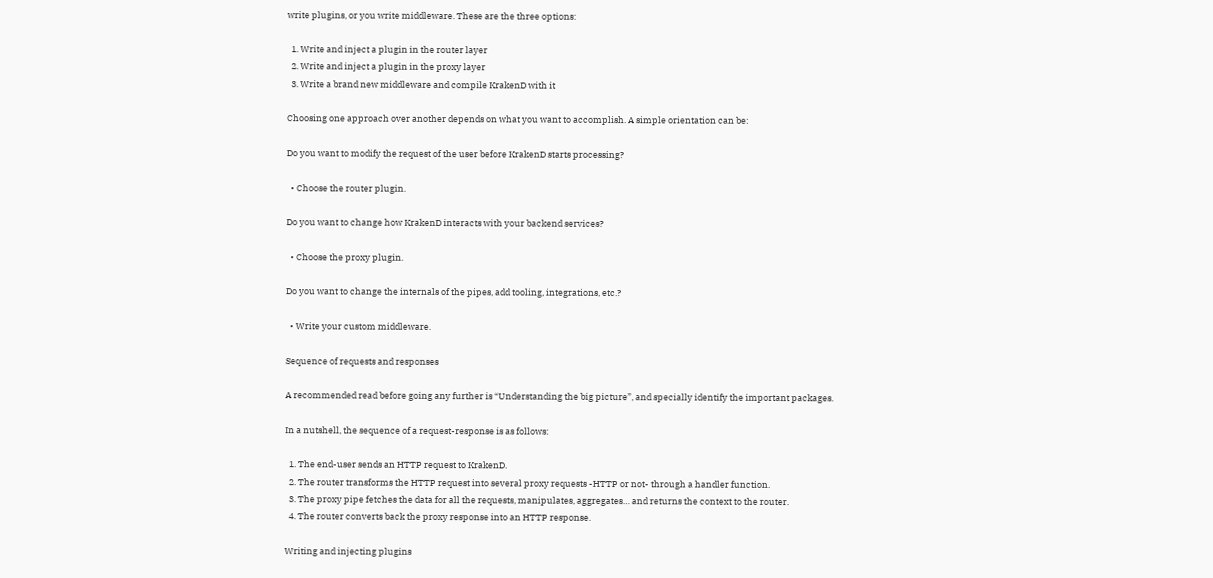write plugins, or you write middleware. These are the three options:

  1. Write and inject a plugin in the router layer
  2. Write and inject a plugin in the proxy layer
  3. Write a brand new middleware and compile KrakenD with it

Choosing one approach over another depends on what you want to accomplish. A simple orientation can be:

Do you want to modify the request of the user before KrakenD starts processing?

  • Choose the router plugin.

Do you want to change how KrakenD interacts with your backend services?

  • Choose the proxy plugin.

Do you want to change the internals of the pipes, add tooling, integrations, etc.?

  • Write your custom middleware.

Sequence of requests and responses

A recommended read before going any further is “Understanding the big picture”, and specially identify the important packages.

In a nutshell, the sequence of a request-response is as follows:

  1. The end-user sends an HTTP request to KrakenD.
  2. The router transforms the HTTP request into several proxy requests -HTTP or not- through a handler function.
  3. The proxy pipe fetches the data for all the requests, manipulates, aggregates… and returns the context to the router.
  4. The router converts back the proxy response into an HTTP response.

Writing and injecting plugins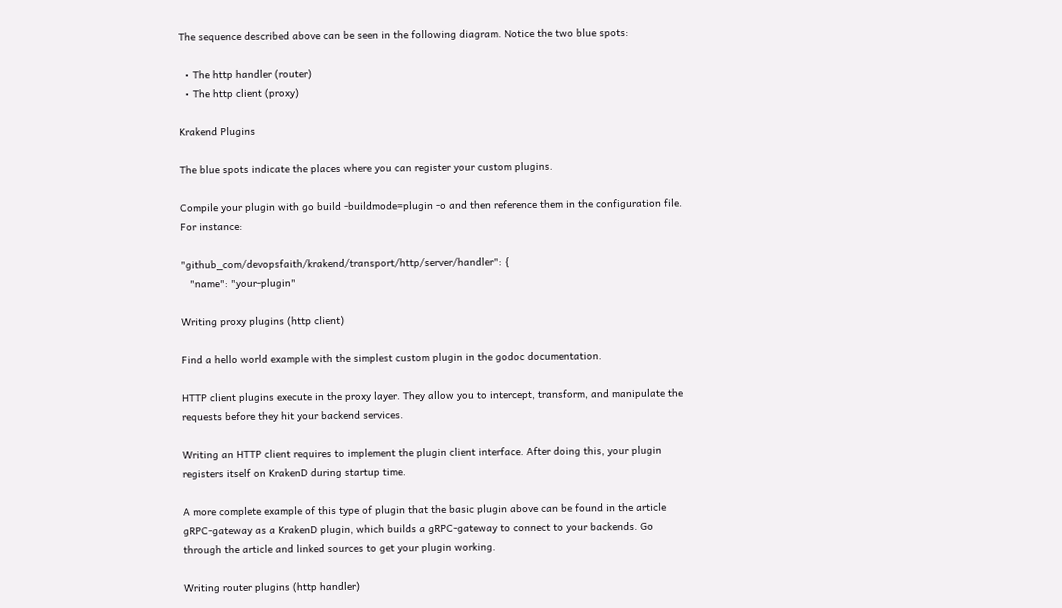The sequence described above can be seen in the following diagram. Notice the two blue spots:

  • The http handler (router)
  • The http client (proxy)

Krakend Plugins

The blue spots indicate the places where you can register your custom plugins.

Compile your plugin with go build -buildmode=plugin -o and then reference them in the configuration file. For instance:

"github_com/devopsfaith/krakend/transport/http/server/handler": {
   "name": "your-plugin"

Writing proxy plugins (http client)

Find a hello world example with the simplest custom plugin in the godoc documentation.

HTTP client plugins execute in the proxy layer. They allow you to intercept, transform, and manipulate the requests before they hit your backend services.

Writing an HTTP client requires to implement the plugin client interface. After doing this, your plugin registers itself on KrakenD during startup time.

A more complete example of this type of plugin that the basic plugin above can be found in the article gRPC-gateway as a KrakenD plugin, which builds a gRPC-gateway to connect to your backends. Go through the article and linked sources to get your plugin working.

Writing router plugins (http handler)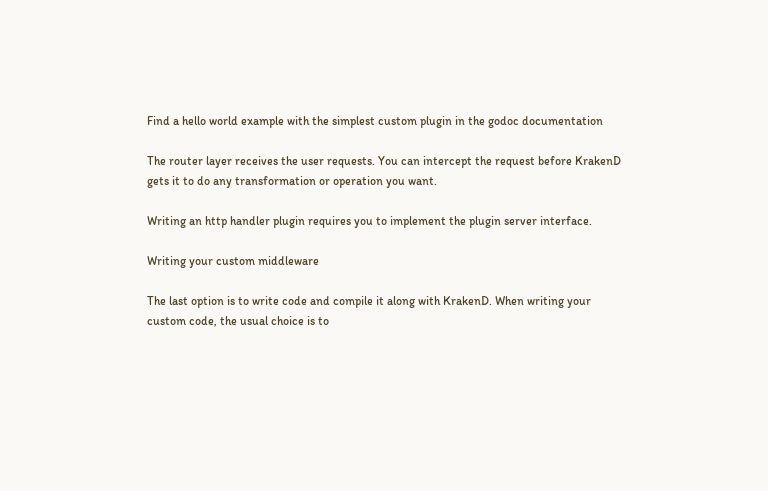Find a hello world example with the simplest custom plugin in the godoc documentation

The router layer receives the user requests. You can intercept the request before KrakenD gets it to do any transformation or operation you want.

Writing an http handler plugin requires you to implement the plugin server interface.

Writing your custom middleware

The last option is to write code and compile it along with KrakenD. When writing your custom code, the usual choice is to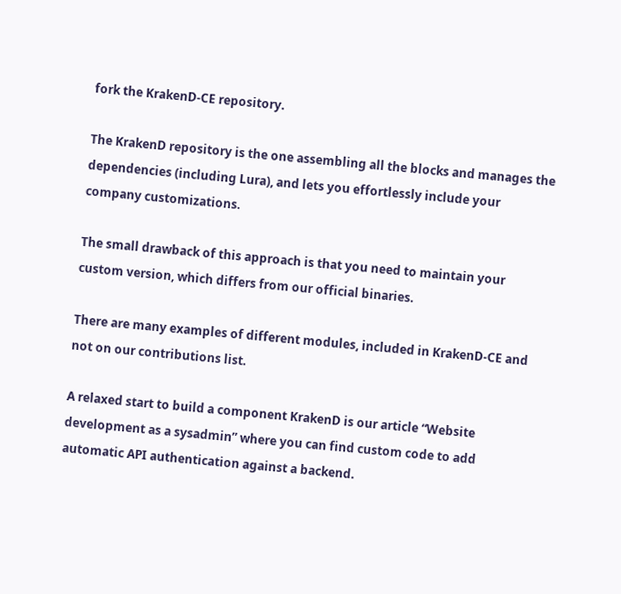fork the KrakenD-CE repository.

The KrakenD repository is the one assembling all the blocks and manages the dependencies (including Lura), and lets you effortlessly include your company customizations.

The small drawback of this approach is that you need to maintain your custom version, which differs from our official binaries.

There are many examples of different modules, included in KrakenD-CE and not on our contributions list.

A relaxed start to build a component KrakenD is our article “Website development as a sysadmin” where you can find custom code to add automatic API authentication against a backend.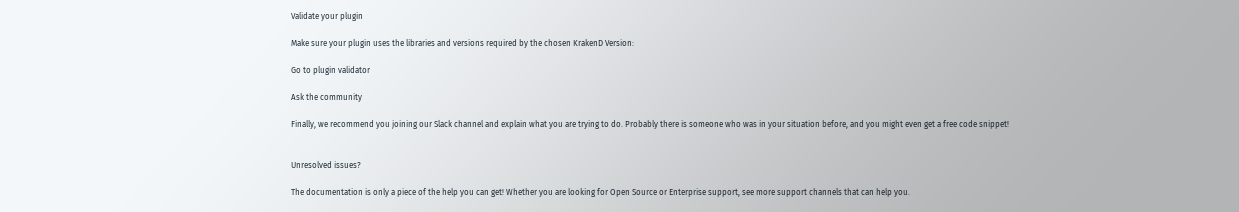Validate your plugin

Make sure your plugin uses the libraries and versions required by the chosen KrakenD Version:

Go to plugin validator

Ask the community

Finally, we recommend you joining our Slack channel and explain what you are trying to do. Probably there is someone who was in your situation before, and you might even get a free code snippet!


Unresolved issues?

The documentation is only a piece of the help you can get! Whether you are looking for Open Source or Enterprise support, see more support channels that can help you.